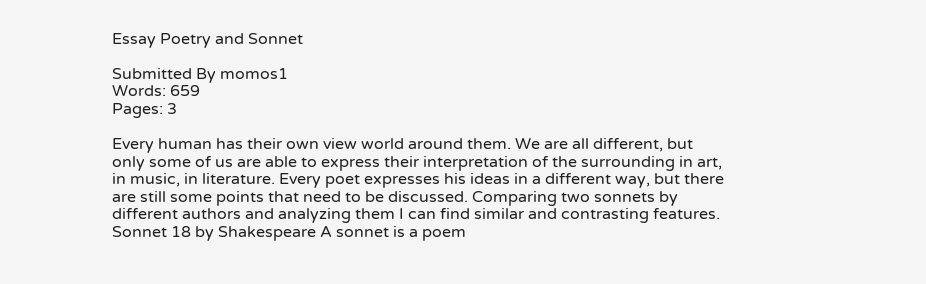Essay Poetry and Sonnet

Submitted By momos1
Words: 659
Pages: 3

Every human has their own view world around them. We are all different, but only some of us are able to express their interpretation of the surrounding in art, in music, in literature. Every poet expresses his ideas in a different way, but there are still some points that need to be discussed. Comparing two sonnets by different authors and analyzing them I can find similar and contrasting features. Sonnet 18 by Shakespeare A sonnet is a poem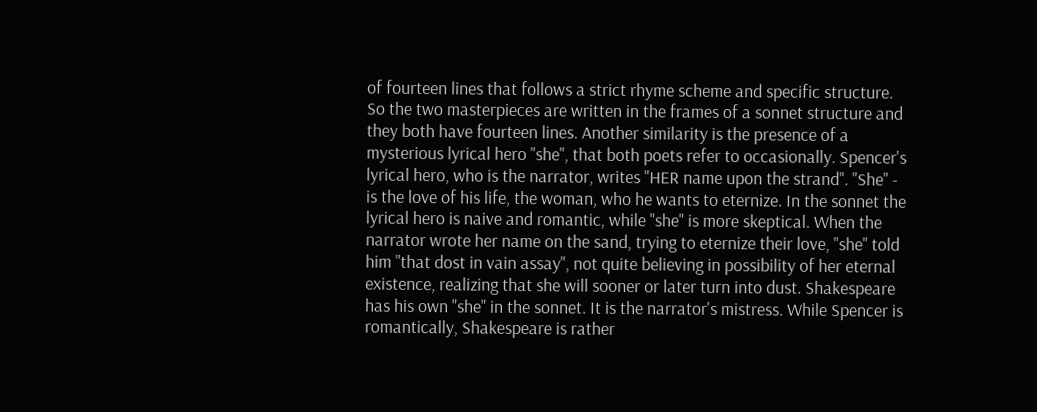of fourteen lines that follows a strict rhyme scheme and specific structure. So the two masterpieces are written in the frames of a sonnet structure and they both have fourteen lines. Another similarity is the presence of a mysterious lyrical hero "she", that both poets refer to occasionally. Spencer's lyrical hero, who is the narrator, writes "HER name upon the strand". "She" - is the love of his life, the woman, who he wants to eternize. In the sonnet the lyrical hero is naive and romantic, while "she" is more skeptical. When the narrator wrote her name on the sand, trying to eternize their love, "she" told him "that dost in vain assay", not quite believing in possibility of her eternal existence, realizing that she will sooner or later turn into dust. Shakespeare has his own "she" in the sonnet. It is the narrator's mistress. While Spencer is romantically, Shakespeare is rather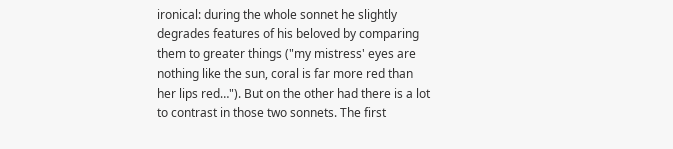ironical: during the whole sonnet he slightly degrades features of his beloved by comparing them to greater things ("my mistress' eyes are nothing like the sun, coral is far more red than her lips red…"). But on the other had there is a lot to contrast in those two sonnets. The first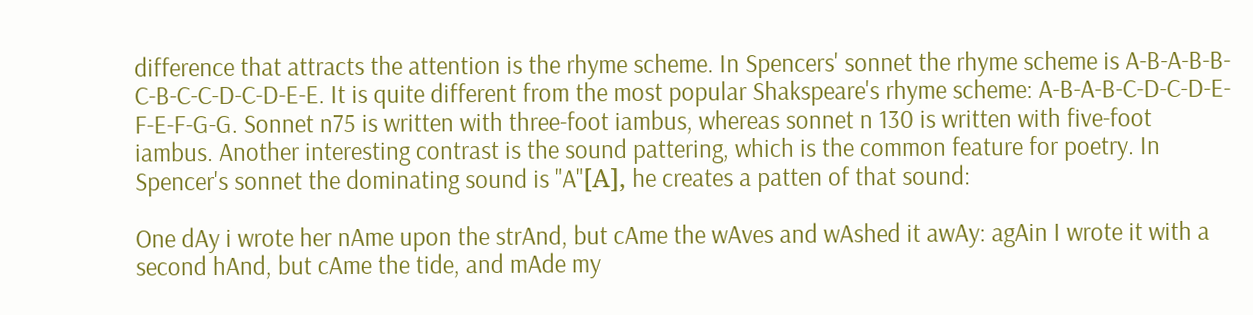difference that attracts the attention is the rhyme scheme. In Spencers' sonnet the rhyme scheme is A-B-A-B-B-C-B-C-C-D-C-D-E-E. It is quite different from the most popular Shakspeare's rhyme scheme: A-B-A-B-C-D-C-D-E-F-E-F-G-G. Sonnet n75 is written with three-foot iambus, whereas sonnet n 130 is written with five-foot iambus. Another interesting contrast is the sound pattering, which is the common feature for poetry. In Spencer's sonnet the dominating sound is "A"[А], he creates a patten of that sound:

One dAy i wrote her nAme upon the strAnd, but cAme the wAves and wAshed it awAy: agAin I wrote it with a second hAnd, but cAme the tide, and mAde my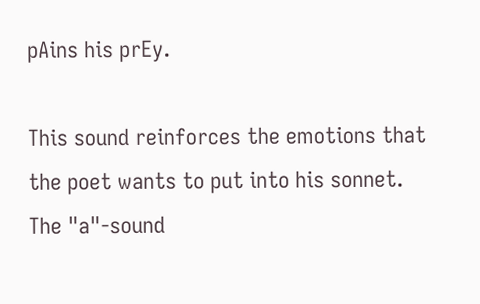pAins his prEy.

This sound reinforces the emotions that the poet wants to put into his sonnet. The "a"-sound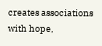creates associations with hope,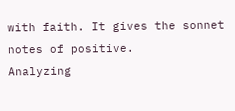with faith. It gives the sonnet notes of positive.
Analyzing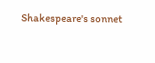Shakespeare's sonnet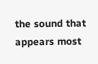the sound that appears most